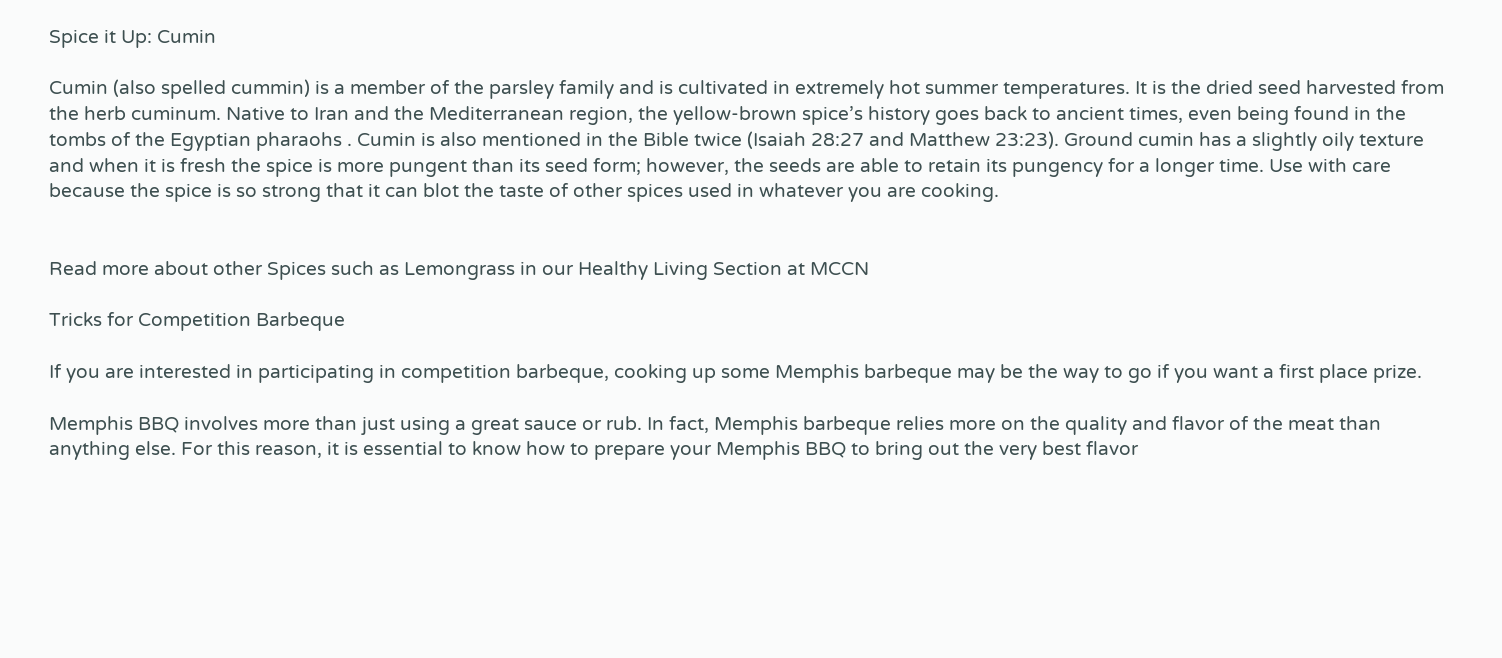Spice it Up: Cumin

Cumin (also spelled cummin) is a member of the parsley family and is cultivated in extremely hot summer temperatures. It is the dried seed harvested from the herb cuminum. Native to Iran and the Mediterranean region, the yellow-brown spice’s history goes back to ancient times, even being found in the tombs of the Egyptian pharaohs . Cumin is also mentioned in the Bible twice (Isaiah 28:27 and Matthew 23:23). Ground cumin has a slightly oily texture and when it is fresh the spice is more pungent than its seed form; however, the seeds are able to retain its pungency for a longer time. Use with care because the spice is so strong that it can blot the taste of other spices used in whatever you are cooking.


Read more about other Spices such as Lemongrass in our Healthy Living Section at MCCN

Tricks for Competition Barbeque

If you are interested in participating in competition barbeque, cooking up some Memphis barbeque may be the way to go if you want a first place prize.

Memphis BBQ involves more than just using a great sauce or rub. In fact, Memphis barbeque relies more on the quality and flavor of the meat than anything else. For this reason, it is essential to know how to prepare your Memphis BBQ to bring out the very best flavor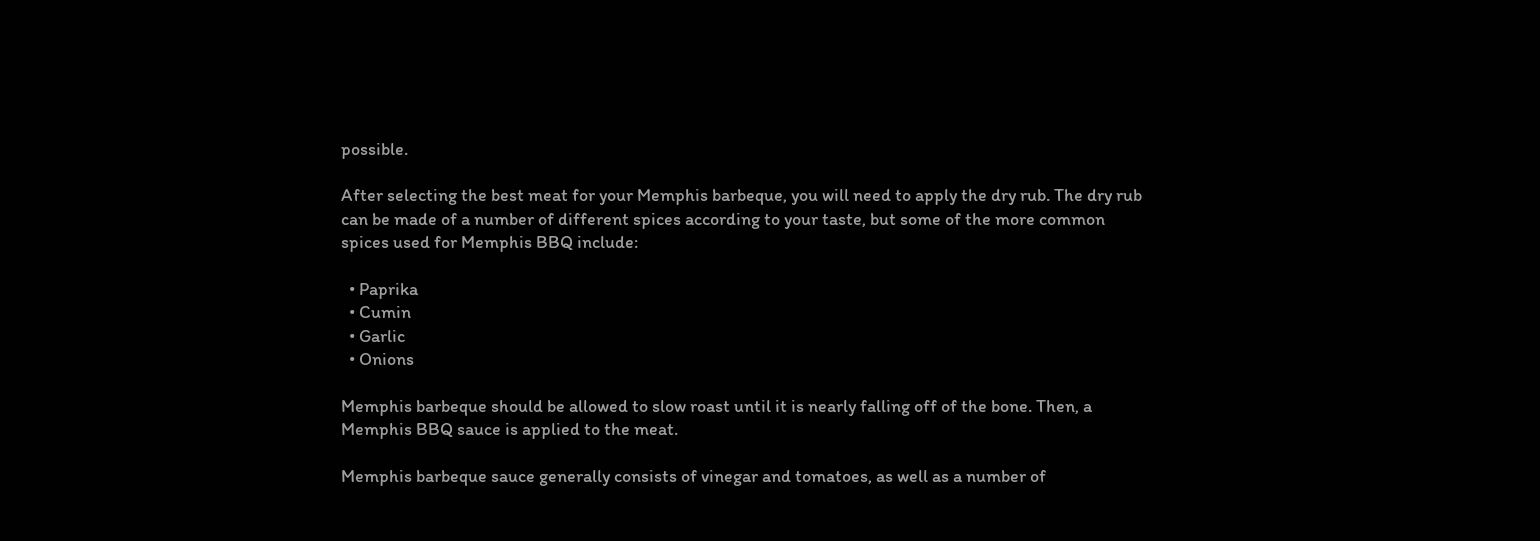possible.

After selecting the best meat for your Memphis barbeque, you will need to apply the dry rub. The dry rub can be made of a number of different spices according to your taste, but some of the more common spices used for Memphis BBQ include:

  • Paprika
  • Cumin
  • Garlic
  • Onions

Memphis barbeque should be allowed to slow roast until it is nearly falling off of the bone. Then, a Memphis BBQ sauce is applied to the meat.

Memphis barbeque sauce generally consists of vinegar and tomatoes, as well as a number of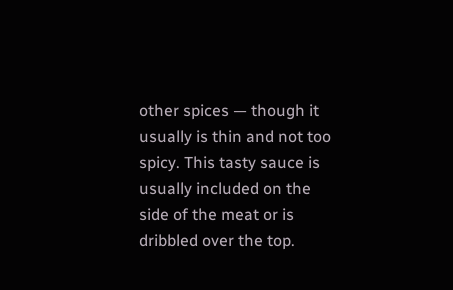other spices — though it usually is thin and not too spicy. This tasty sauce is usually included on the side of the meat or is dribbled over the top.